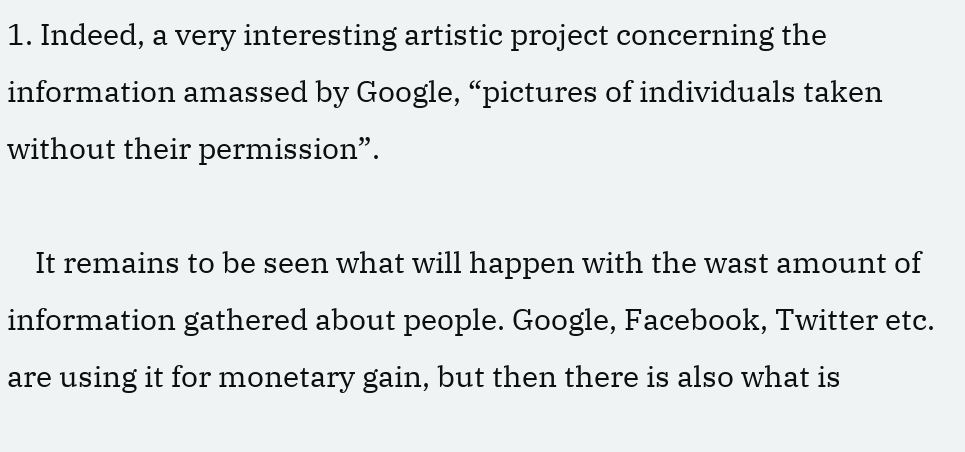1. Indeed, a very interesting artistic project concerning the information amassed by Google, “pictures of individuals taken without their permission”.

    It remains to be seen what will happen with the wast amount of information gathered about people. Google, Facebook, Twitter etc. are using it for monetary gain, but then there is also what is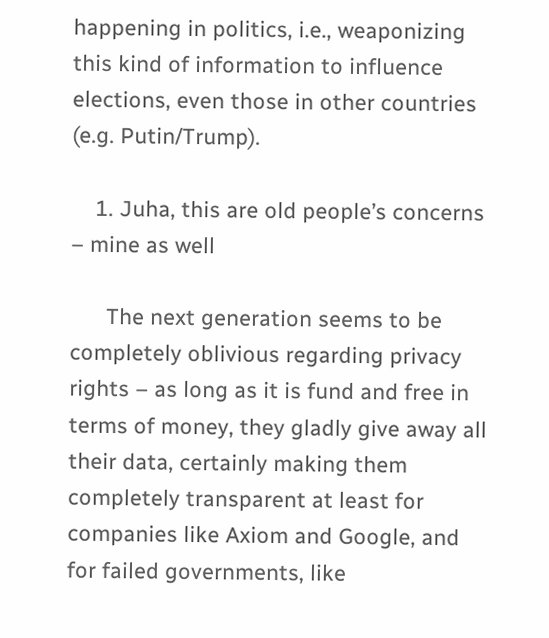happening in politics, i.e., weaponizing this kind of information to influence elections, even those in other countries (e.g. Putin/Trump).

    1. Juha, this are old people’s concerns – mine as well

      The next generation seems to be completely oblivious regarding privacy rights – as long as it is fund and free in terms of money, they gladly give away all their data, certainly making them completely transparent at least for companies like Axiom and Google, and for failed governments, like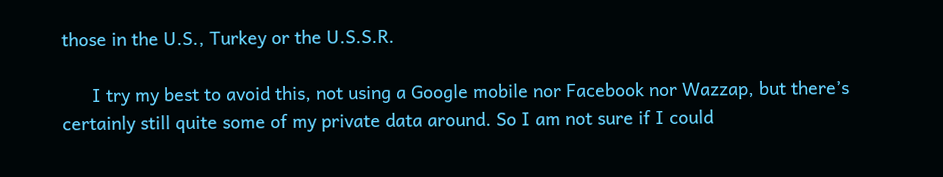those in the U.S., Turkey or the U.S.S.R.

      I try my best to avoid this, not using a Google mobile nor Facebook nor Wazzap, but there’s certainly still quite some of my private data around. So I am not sure if I could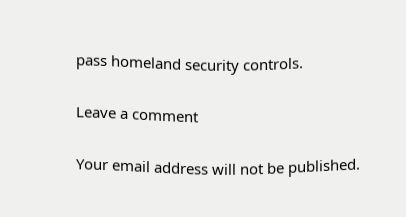pass homeland security controls.

Leave a comment

Your email address will not be published.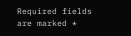Required fields are marked *